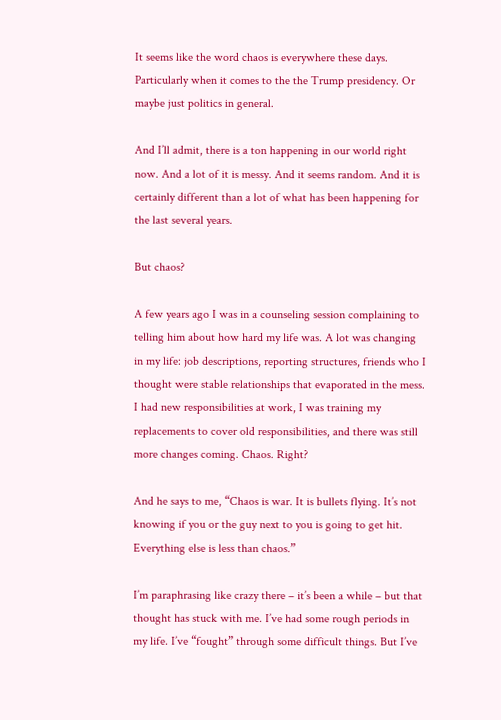It seems like the word chaos is everywhere these days. Particularly when it comes to the the Trump presidency. Or maybe just politics in general.

And I’ll admit, there is a ton happening in our world right now. And a lot of it is messy. And it seems random. And it is certainly different than a lot of what has been happening for the last several years.

But chaos?

A few years ago I was in a counseling session complaining to telling him about how hard my life was. A lot was changing in my life: job descriptions, reporting structures, friends who I thought were stable relationships that evaporated in the mess. I had new responsibilities at work, I was training my replacements to cover old responsibilities, and there was still more changes coming. Chaos. Right?

And he says to me, “Chaos is war. It is bullets flying. It’s not knowing if you or the guy next to you is going to get hit. Everything else is less than chaos.”

I’m paraphrasing like crazy there – it’s been a while – but that thought has stuck with me. I’ve had some rough periods in my life. I’ve “fought” through some difficult things. But I’ve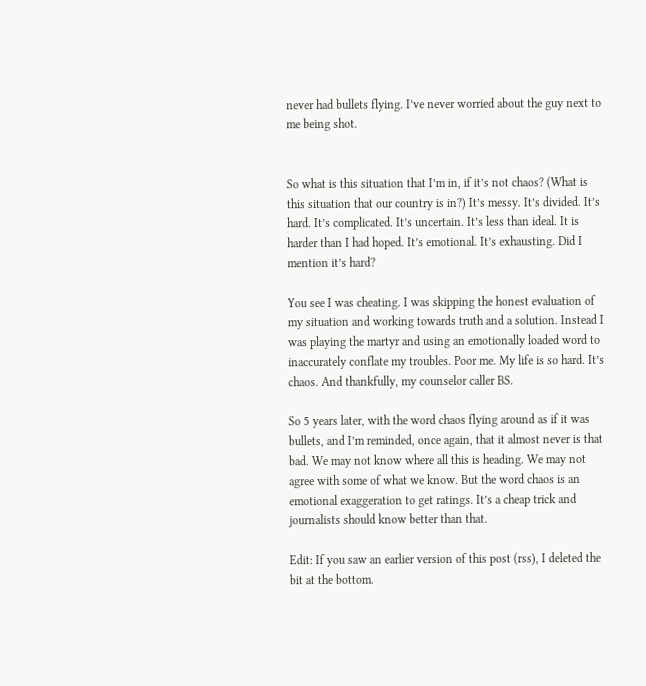never had bullets flying. I’ve never worried about the guy next to me being shot.


So what is this situation that I’m in, if it’s not chaos? (What is this situation that our country is in?) It’s messy. It’s divided. It’s hard. It’s complicated. It’s uncertain. It’s less than ideal. It is harder than I had hoped. It’s emotional. It’s exhausting. Did I mention it’s hard?

You see I was cheating. I was skipping the honest evaluation of my situation and working towards truth and a solution. Instead I was playing the martyr and using an emotionally loaded word to inaccurately conflate my troubles. Poor me. My life is so hard. It’s chaos. And thankfully, my counselor caller BS.

So 5 years later, with the word chaos flying around as if it was bullets, and I’m reminded, once again, that it almost never is that bad. We may not know where all this is heading. We may not agree with some of what we know. But the word chaos is an emotional exaggeration to get ratings. It’s a cheap trick and journalists should know better than that.

Edit: If you saw an earlier version of this post (rss), I deleted the bit at the bottom.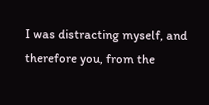I was distracting myself, and therefore you, from the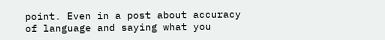point. Even in a post about accuracy of language and saying what you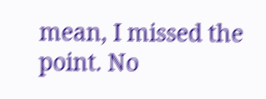mean, I missed the point. No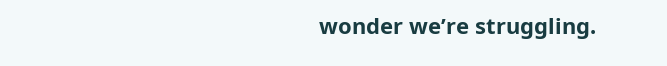wonder we’re struggling.